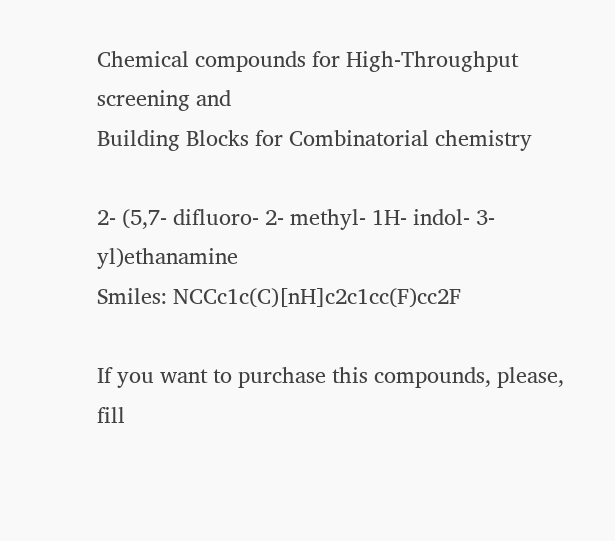Chemical compounds for High-Throughput screening and
Building Blocks for Combinatorial chemistry

2- (5,7- difluoro- 2- methyl- 1H- indol- 3- yl)ethanamine
Smiles: NCCc1c(C)[nH]c2c1cc(F)cc2F

If you want to purchase this compounds, please, fill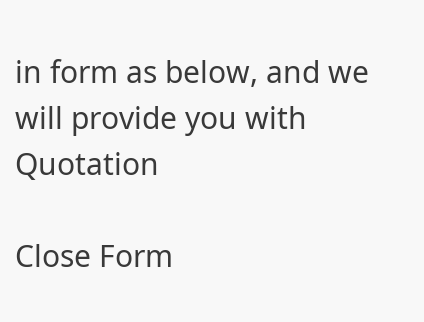in form as below, and we will provide you with Quotation

Close Form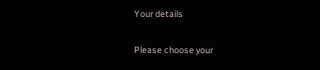Your details

Please choose your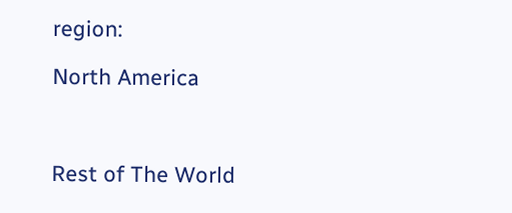region:

North America



Rest of The World